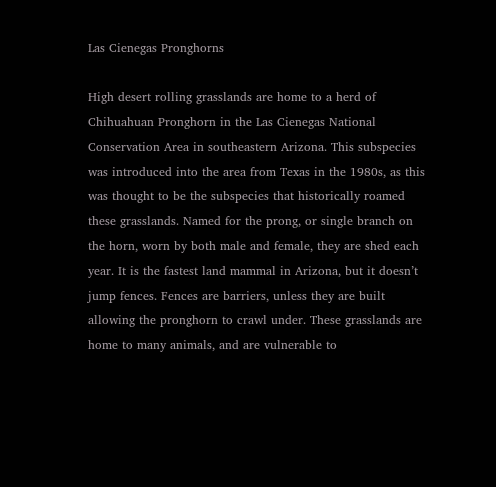Las Cienegas Pronghorns

High desert rolling grasslands are home to a herd of Chihuahuan Pronghorn in the Las Cienegas National Conservation Area in southeastern Arizona. This subspecies was introduced into the area from Texas in the 1980s, as this was thought to be the subspecies that historically roamed these grasslands. Named for the prong, or single branch on the horn, worn by both male and female, they are shed each year. It is the fastest land mammal in Arizona, but it doesn’t jump fences. Fences are barriers, unless they are built allowing the pronghorn to crawl under. These grasslands are home to many animals, and are vulnerable to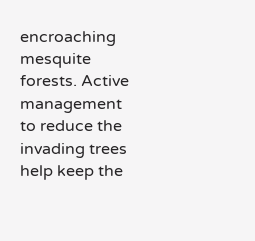encroaching mesquite forests. Active management to reduce the invading trees help keep the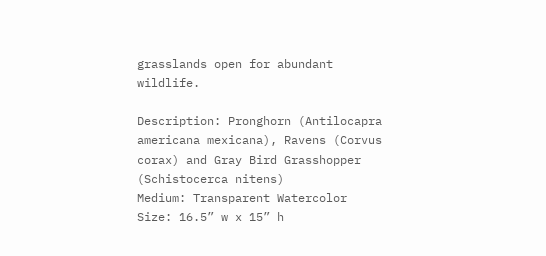grasslands open for abundant wildlife.

Description: Pronghorn (Antilocapra americana mexicana), Ravens (Corvus corax) and Gray Bird Grasshopper (Schistocerca nitens)
Medium: Transparent Watercolor
Size: 16.5” w x 15” h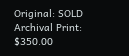Original: SOLD
Archival Print: $350.00